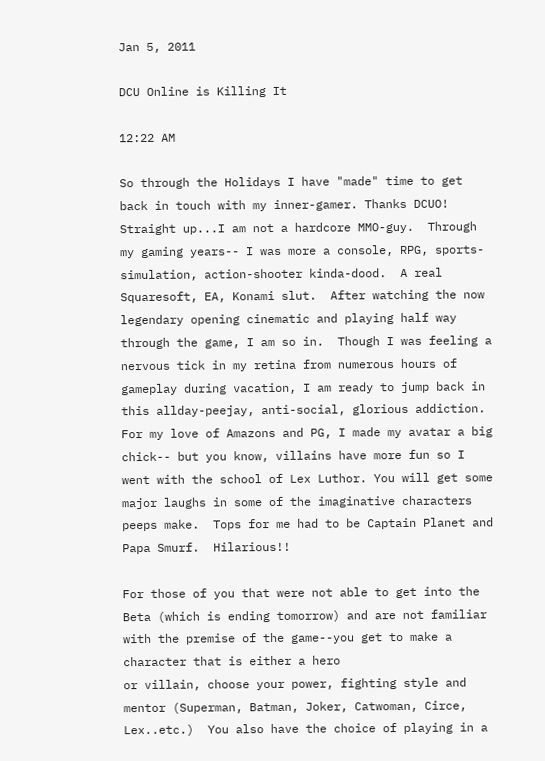Jan 5, 2011

DCU Online is Killing It

12:22 AM

So through the Holidays I have "made" time to get back in touch with my inner-gamer. Thanks DCUO!  Straight up...I am not a hardcore MMO-guy.  Through my gaming years-- I was more a console, RPG, sports-simulation, action-shooter kinda-dood.  A real Squaresoft, EA, Konami slut.  After watching the now legendary opening cinematic and playing half way through the game, I am so in.  Though I was feeling a nervous tick in my retina from numerous hours of gameplay during vacation, I am ready to jump back in this allday-peejay, anti-social, glorious addiction.
For my love of Amazons and PG, I made my avatar a big chick-- but you know, villains have more fun so I went with the school of Lex Luthor. You will get some major laughs in some of the imaginative characters peeps make.  Tops for me had to be Captain Planet and Papa Smurf.  Hilarious!!

For those of you that were not able to get into the Beta (which is ending tomorrow) and are not familiar with the premise of the game--you get to make a character that is either a hero
or villain, choose your power, fighting style and mentor (Superman, Batman, Joker, Catwoman, Circe, Lex..etc.)  You also have the choice of playing in a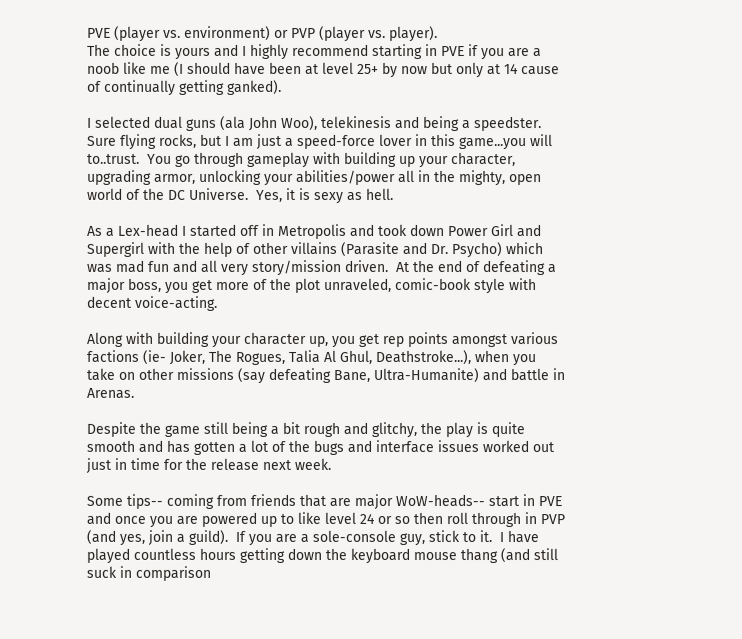PVE (player vs. environment) or PVP (player vs. player).
The choice is yours and I highly recommend starting in PVE if you are a noob like me (I should have been at level 25+ by now but only at 14 cause of continually getting ganked).

I selected dual guns (ala John Woo), telekinesis and being a speedster.  Sure flying rocks, but I am just a speed-force lover in this game...you will to..trust.  You go through gameplay with building up your character, upgrading armor, unlocking your abilities/power all in the mighty, open world of the DC Universe.  Yes, it is sexy as hell.

As a Lex-head I started off in Metropolis and took down Power Girl and Supergirl with the help of other villains (Parasite and Dr. Psycho) which was mad fun and all very story/mission driven.  At the end of defeating a major boss, you get more of the plot unraveled, comic-book style with decent voice-acting.

Along with building your character up, you get rep points amongst various factions (ie- Joker, The Rogues, Talia Al Ghul, Deathstroke...), when you take on other missions (say defeating Bane, Ultra-Humanite) and battle in Arenas.

Despite the game still being a bit rough and glitchy, the play is quite smooth and has gotten a lot of the bugs and interface issues worked out just in time for the release next week.

Some tips-- coming from friends that are major WoW-heads-- start in PVE and once you are powered up to like level 24 or so then roll through in PVP (and yes, join a guild).  If you are a sole-console guy, stick to it.  I have played countless hours getting down the keyboard mouse thang (and still suck in comparison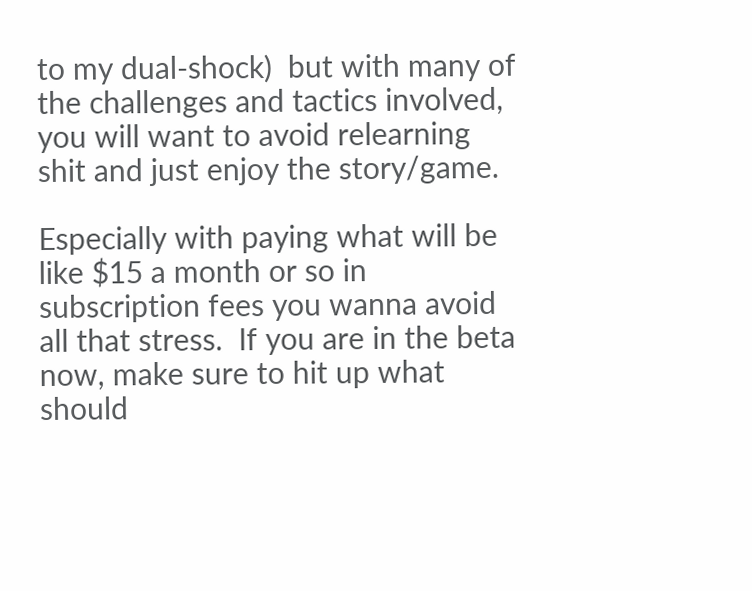to my dual-shock)  but with many of the challenges and tactics involved, you will want to avoid relearning shit and just enjoy the story/game.

Especially with paying what will be like $15 a month or so in subscription fees you wanna avoid all that stress.  If you are in the beta now, make sure to hit up what should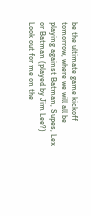be the ultimate game kickoff tomorrow, where we will all be playing against Batman, Supes, Lex or Batman (played by Jim Lee?)  Look out for me on the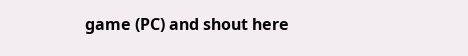game (PC) and shout here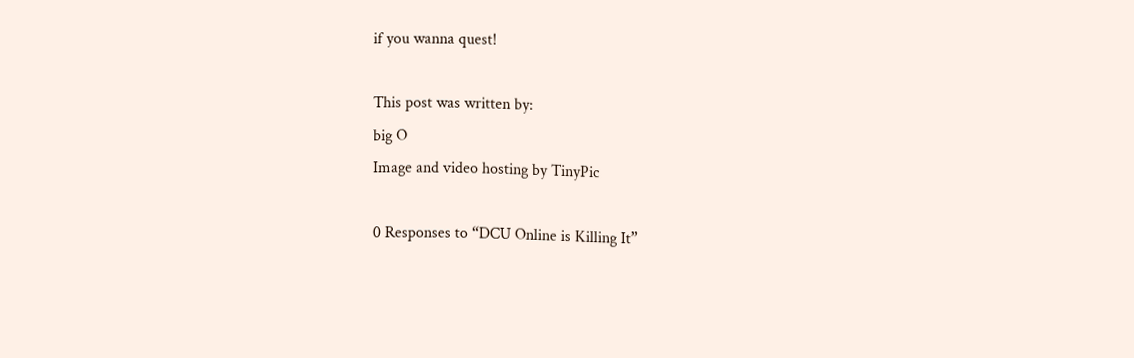if you wanna quest!

This post was written by:
big O
Image and video hosting by TinyPic

0 Responses to “DCU Online is Killing It”